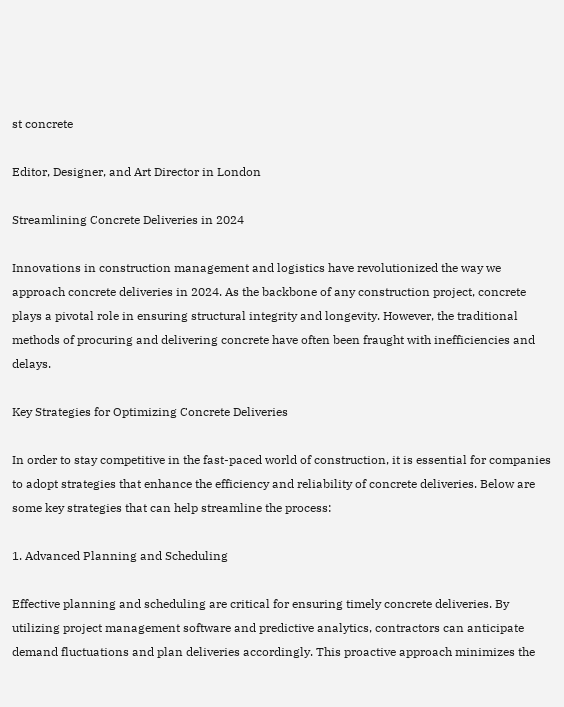st concrete

Editor, Designer, and Art Director in London

Streamlining Concrete Deliveries in 2024

Innovations in construction management and logistics have revolutionized the way we approach concrete deliveries in 2024. As the backbone of any construction project, concrete plays a pivotal role in ensuring structural integrity and longevity. However, the traditional methods of procuring and delivering concrete have often been fraught with inefficiencies and delays.

Key Strategies for Optimizing Concrete Deliveries

In order to stay competitive in the fast-paced world of construction, it is essential for companies to adopt strategies that enhance the efficiency and reliability of concrete deliveries. Below are some key strategies that can help streamline the process:

1. Advanced Planning and Scheduling

Effective planning and scheduling are critical for ensuring timely concrete deliveries. By utilizing project management software and predictive analytics, contractors can anticipate demand fluctuations and plan deliveries accordingly. This proactive approach minimizes the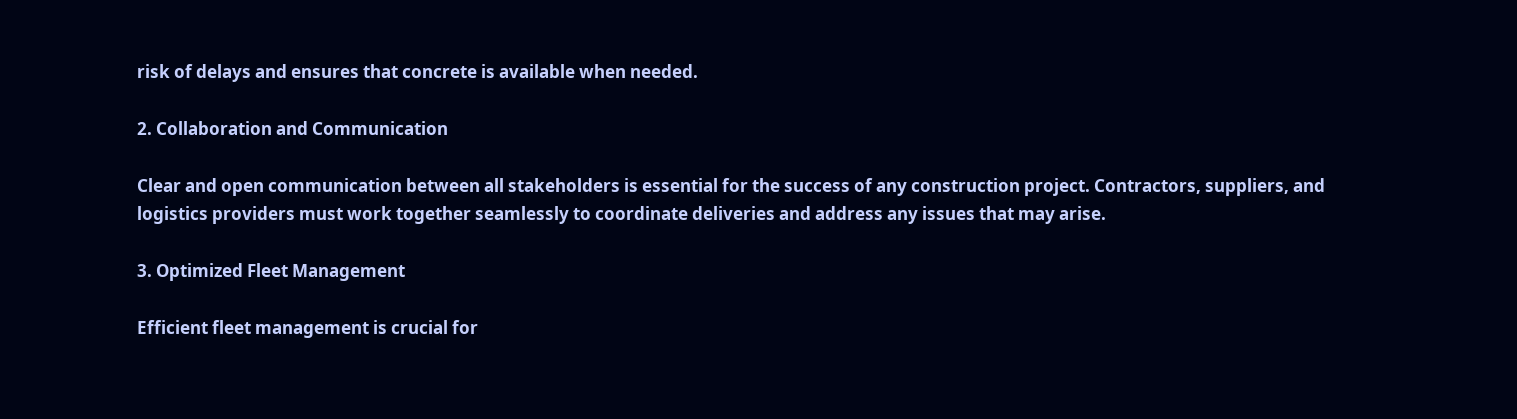risk of delays and ensures that concrete is available when needed.

2. Collaboration and Communication

Clear and open communication between all stakeholders is essential for the success of any construction project. Contractors, suppliers, and logistics providers must work together seamlessly to coordinate deliveries and address any issues that may arise.

3. Optimized Fleet Management

Efficient fleet management is crucial for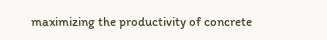maximizing the productivity of concrete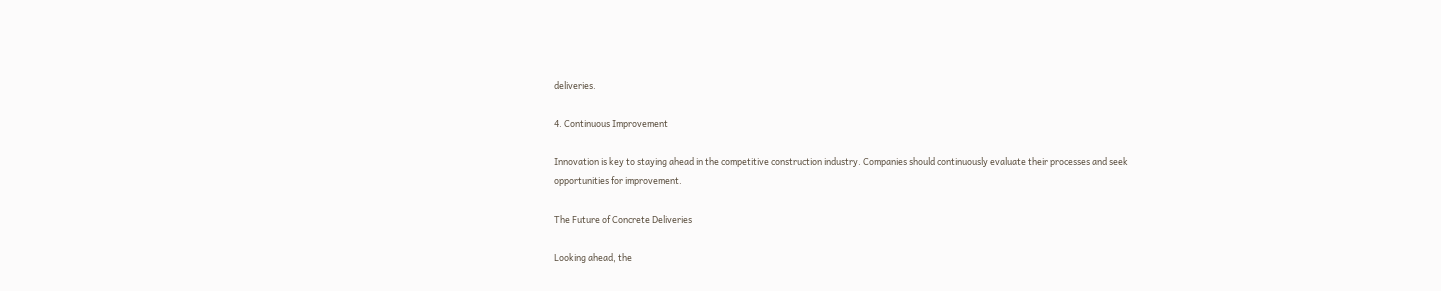deliveries.

4. Continuous Improvement

Innovation is key to staying ahead in the competitive construction industry. Companies should continuously evaluate their processes and seek opportunities for improvement.

The Future of Concrete Deliveries

Looking ahead, the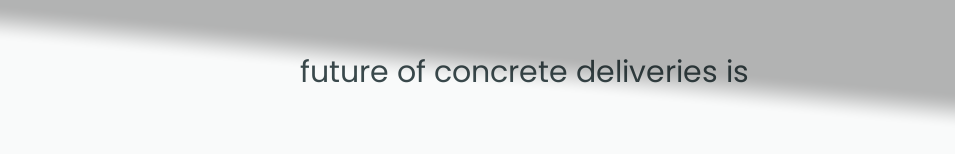future of concrete deliveries is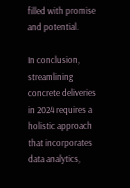filled with promise and potential.

In conclusion, streamlining concrete deliveries in 2024 requires a holistic approach that incorporates data analytics,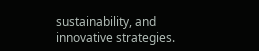sustainability, and innovative strategies.